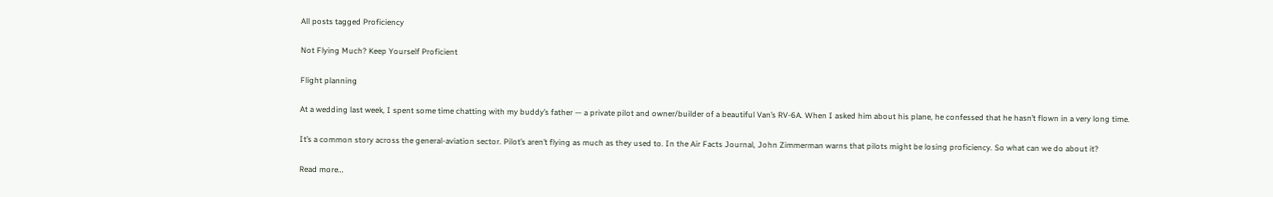All posts tagged Proficiency

Not Flying Much? Keep Yourself Proficient

Flight planning

At a wedding last week, I spent some time chatting with my buddy’s father — a private pilot and owner/builder of a beautiful Van’s RV-6A. When I asked him about his plane, he confessed that he hasn’t flown in a very long time.

It’s a common story across the general-aviation sector. Pilot’s aren’t flying as much as they used to. In the Air Facts Journal, John Zimmerman warns that pilots might be losing proficiency. So what can we do about it?

Read more…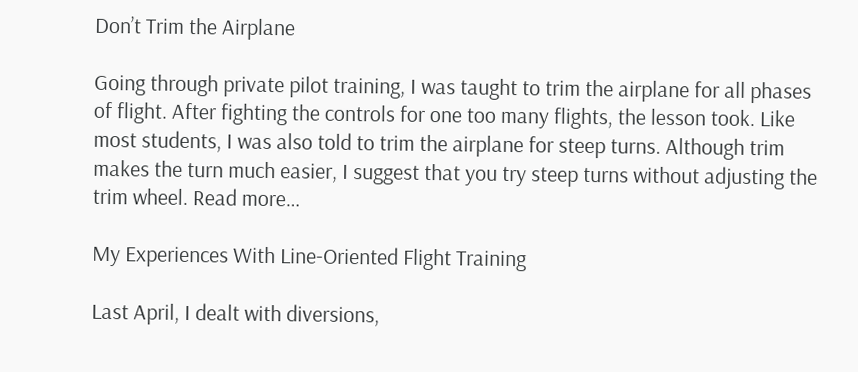Don’t Trim the Airplane

Going through private pilot training, I was taught to trim the airplane for all phases of flight. After fighting the controls for one too many flights, the lesson took. Like most students, I was also told to trim the airplane for steep turns. Although trim makes the turn much easier, I suggest that you try steep turns without adjusting the trim wheel. Read more…

My Experiences With Line-Oriented Flight Training

Last April, I dealt with diversions,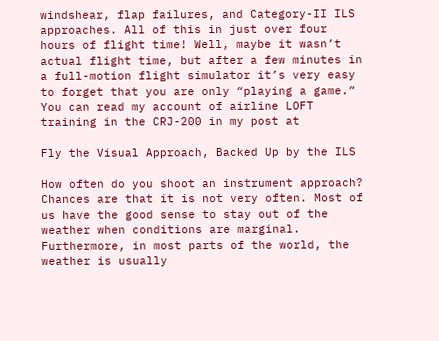windshear, flap failures, and Category-II ILS approaches. All of this in just over four hours of flight time! Well, maybe it wasn’t actual flight time, but after a few minutes in a full-motion flight simulator it’s very easy to forget that you are only “playing a game.” You can read my account of airline LOFT training in the CRJ-200 in my post at

Fly the Visual Approach, Backed Up by the ILS

How often do you shoot an instrument approach? Chances are that it is not very often. Most of us have the good sense to stay out of the weather when conditions are marginal. Furthermore, in most parts of the world, the weather is usually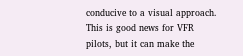conducive to a visual approach. This is good news for VFR pilots, but it can make the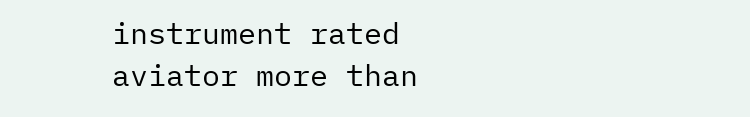instrument rated aviator more than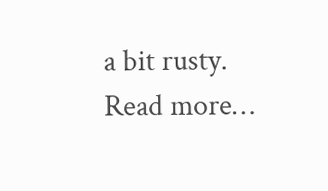a bit rusty. Read more…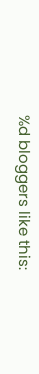%d bloggers like this: